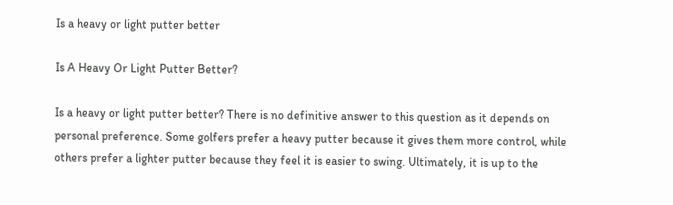Is a heavy or light putter better

Is A Heavy Or Light Putter Better?

Is a heavy or light putter better? There is no definitive answer to this question as it depends on personal preference. Some golfers prefer a heavy putter because it gives them more control, while others prefer a lighter putter because they feel it is easier to swing. Ultimately, it is up to the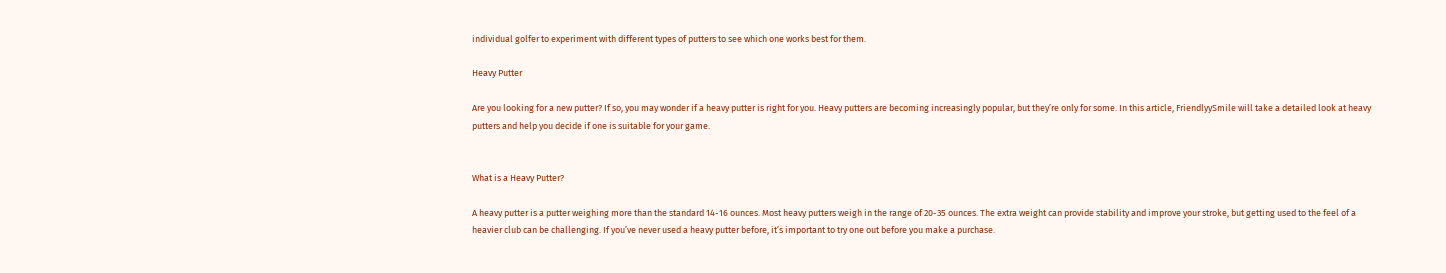individual golfer to experiment with different types of putters to see which one works best for them.

Heavy Putter

Are you looking for a new putter? If so, you may wonder if a heavy putter is right for you. Heavy putters are becoming increasingly popular, but they’re only for some. In this article, FriendlyySmile will take a detailed look at heavy putters and help you decide if one is suitable for your game.


What is a Heavy Putter?

A heavy putter is a putter weighing more than the standard 14-16 ounces. Most heavy putters weigh in the range of 20-35 ounces. The extra weight can provide stability and improve your stroke, but getting used to the feel of a heavier club can be challenging. If you’ve never used a heavy putter before, it’s important to try one out before you make a purchase.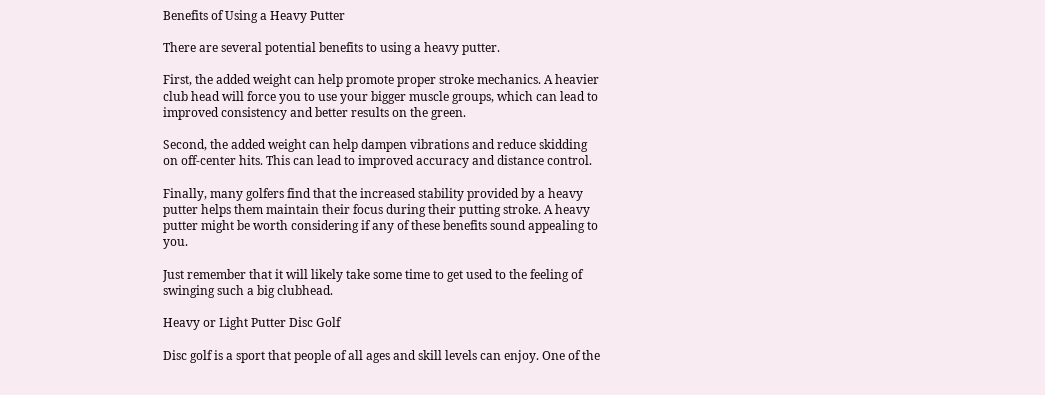Benefits of Using a Heavy Putter

There are several potential benefits to using a heavy putter.

First, the added weight can help promote proper stroke mechanics. A heavier club head will force you to use your bigger muscle groups, which can lead to improved consistency and better results on the green.

Second, the added weight can help dampen vibrations and reduce skidding on off-center hits. This can lead to improved accuracy and distance control.

Finally, many golfers find that the increased stability provided by a heavy putter helps them maintain their focus during their putting stroke. A heavy putter might be worth considering if any of these benefits sound appealing to you.

Just remember that it will likely take some time to get used to the feeling of swinging such a big clubhead.

Heavy or Light Putter Disc Golf

Disc golf is a sport that people of all ages and skill levels can enjoy. One of the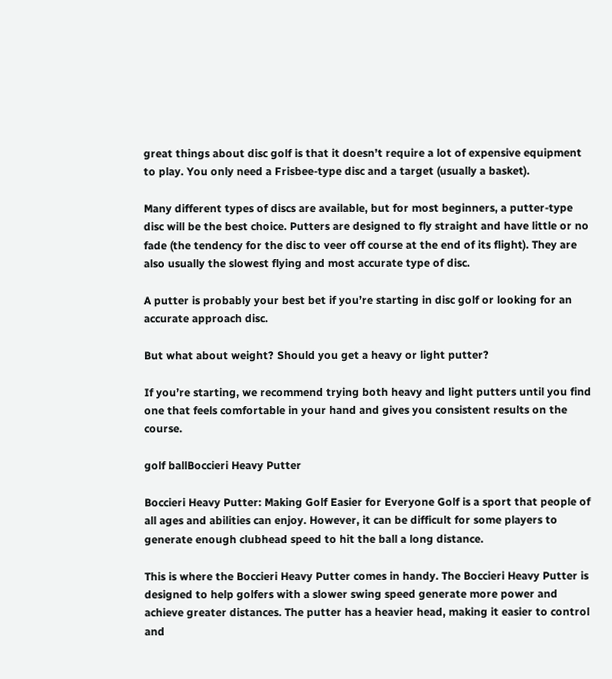great things about disc golf is that it doesn’t require a lot of expensive equipment to play. You only need a Frisbee-type disc and a target (usually a basket).

Many different types of discs are available, but for most beginners, a putter-type disc will be the best choice. Putters are designed to fly straight and have little or no fade (the tendency for the disc to veer off course at the end of its flight). They are also usually the slowest flying and most accurate type of disc.

A putter is probably your best bet if you’re starting in disc golf or looking for an accurate approach disc.

But what about weight? Should you get a heavy or light putter?

If you’re starting, we recommend trying both heavy and light putters until you find one that feels comfortable in your hand and gives you consistent results on the course.

golf ballBoccieri Heavy Putter

Boccieri Heavy Putter: Making Golf Easier for Everyone Golf is a sport that people of all ages and abilities can enjoy. However, it can be difficult for some players to generate enough clubhead speed to hit the ball a long distance.

This is where the Boccieri Heavy Putter comes in handy. The Boccieri Heavy Putter is designed to help golfers with a slower swing speed generate more power and achieve greater distances. The putter has a heavier head, making it easier to control and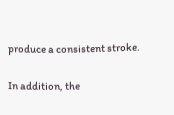produce a consistent stroke.

In addition, the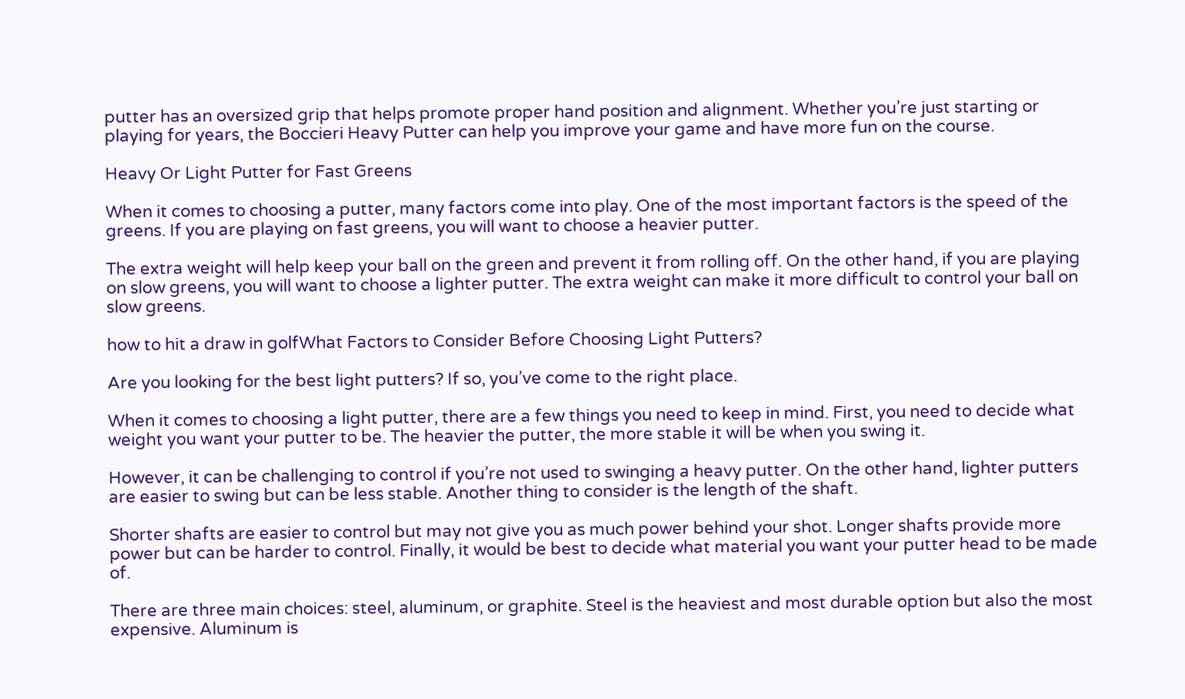putter has an oversized grip that helps promote proper hand position and alignment. Whether you’re just starting or playing for years, the Boccieri Heavy Putter can help you improve your game and have more fun on the course.

Heavy Or Light Putter for Fast Greens

When it comes to choosing a putter, many factors come into play. One of the most important factors is the speed of the greens. If you are playing on fast greens, you will want to choose a heavier putter.

The extra weight will help keep your ball on the green and prevent it from rolling off. On the other hand, if you are playing on slow greens, you will want to choose a lighter putter. The extra weight can make it more difficult to control your ball on slow greens.

how to hit a draw in golfWhat Factors to Consider Before Choosing Light Putters?

Are you looking for the best light putters? If so, you’ve come to the right place.

When it comes to choosing a light putter, there are a few things you need to keep in mind. First, you need to decide what weight you want your putter to be. The heavier the putter, the more stable it will be when you swing it.

However, it can be challenging to control if you’re not used to swinging a heavy putter. On the other hand, lighter putters are easier to swing but can be less stable. Another thing to consider is the length of the shaft.

Shorter shafts are easier to control but may not give you as much power behind your shot. Longer shafts provide more power but can be harder to control. Finally, it would be best to decide what material you want your putter head to be made of.

There are three main choices: steel, aluminum, or graphite. Steel is the heaviest and most durable option but also the most expensive. Aluminum is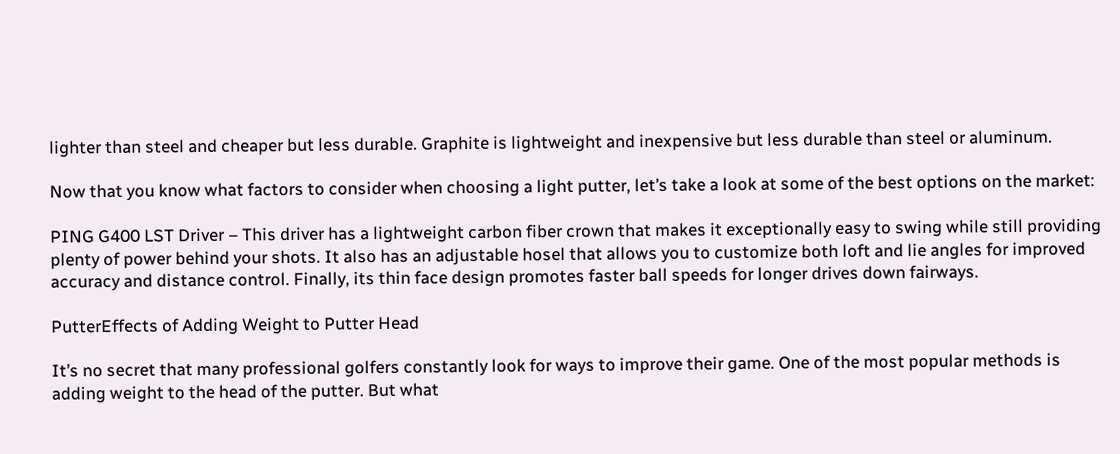lighter than steel and cheaper but less durable. Graphite is lightweight and inexpensive but less durable than steel or aluminum.

Now that you know what factors to consider when choosing a light putter, let’s take a look at some of the best options on the market:

PING G400 LST Driver – This driver has a lightweight carbon fiber crown that makes it exceptionally easy to swing while still providing plenty of power behind your shots. It also has an adjustable hosel that allows you to customize both loft and lie angles for improved accuracy and distance control. Finally, its thin face design promotes faster ball speeds for longer drives down fairways.

PutterEffects of Adding Weight to Putter Head

It’s no secret that many professional golfers constantly look for ways to improve their game. One of the most popular methods is adding weight to the head of the putter. But what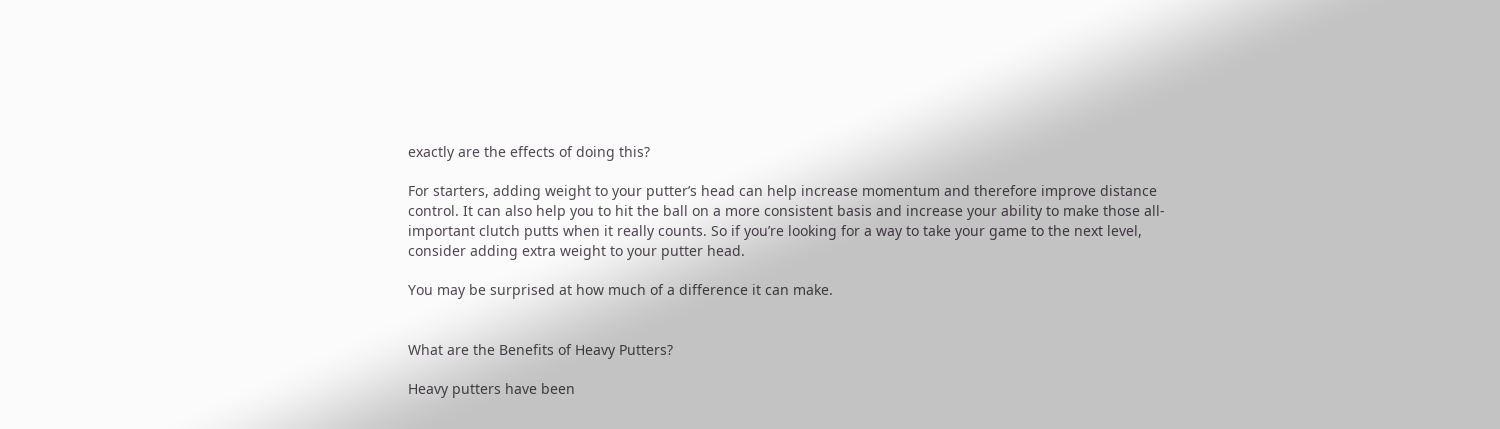exactly are the effects of doing this?

For starters, adding weight to your putter’s head can help increase momentum and therefore improve distance control. It can also help you to hit the ball on a more consistent basis and increase your ability to make those all-important clutch putts when it really counts. So if you’re looking for a way to take your game to the next level, consider adding extra weight to your putter head.

You may be surprised at how much of a difference it can make.


What are the Benefits of Heavy Putters?

Heavy putters have been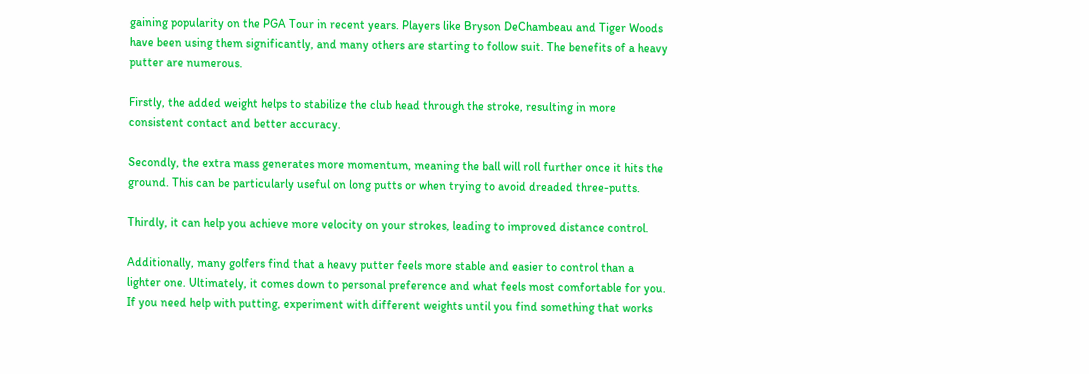gaining popularity on the PGA Tour in recent years. Players like Bryson DeChambeau and Tiger Woods have been using them significantly, and many others are starting to follow suit. The benefits of a heavy putter are numerous.

Firstly, the added weight helps to stabilize the club head through the stroke, resulting in more consistent contact and better accuracy.

Secondly, the extra mass generates more momentum, meaning the ball will roll further once it hits the ground. This can be particularly useful on long putts or when trying to avoid dreaded three-putts.

Thirdly, it can help you achieve more velocity on your strokes, leading to improved distance control.

Additionally, many golfers find that a heavy putter feels more stable and easier to control than a lighter one. Ultimately, it comes down to personal preference and what feels most comfortable for you. If you need help with putting, experiment with different weights until you find something that works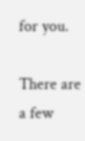for you.

There are a few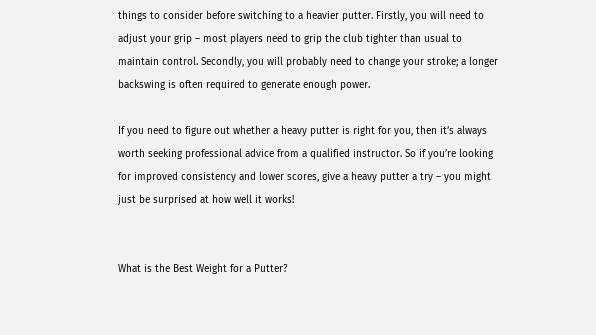things to consider before switching to a heavier putter. Firstly, you will need to adjust your grip – most players need to grip the club tighter than usual to maintain control. Secondly, you will probably need to change your stroke; a longer backswing is often required to generate enough power.

If you need to figure out whether a heavy putter is right for you, then it’s always worth seeking professional advice from a qualified instructor. So if you’re looking for improved consistency and lower scores, give a heavy putter a try – you might just be surprised at how well it works!


What is the Best Weight for a Putter?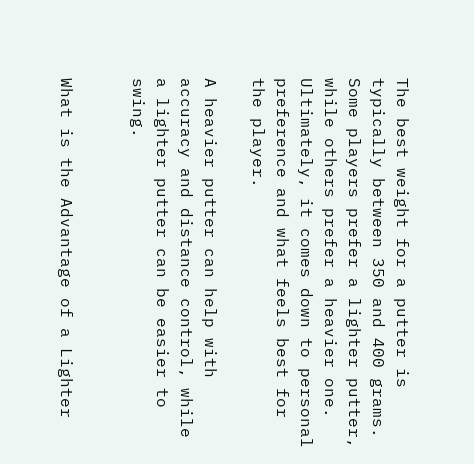The best weight for a putter is typically between 350 and 400 grams. Some players prefer a lighter putter, while others prefer a heavier one. Ultimately, it comes down to personal preference and what feels best for the player.

A heavier putter can help with accuracy and distance control, while a lighter putter can be easier to swing.


What is the Advantage of a Lighter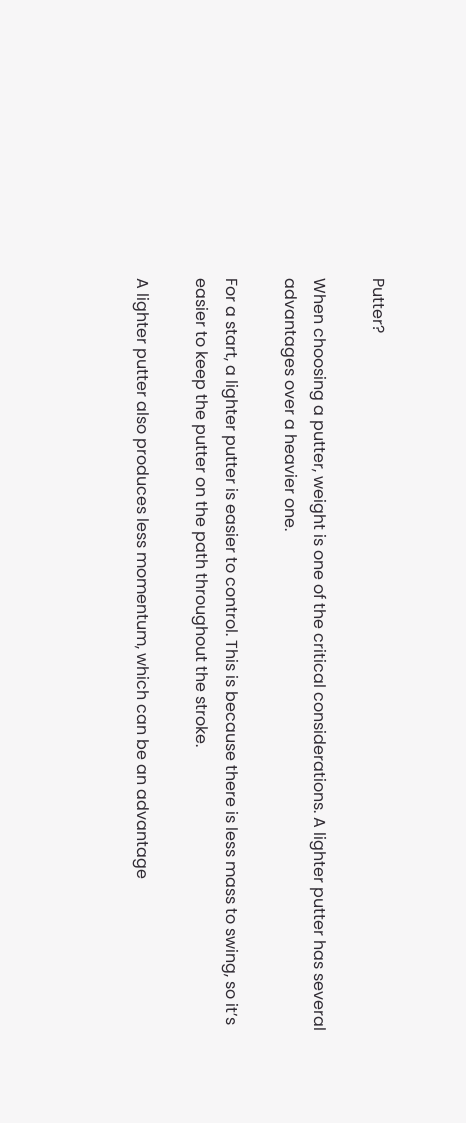Putter?

When choosing a putter, weight is one of the critical considerations. A lighter putter has several advantages over a heavier one.

For a start, a lighter putter is easier to control. This is because there is less mass to swing, so it’s easier to keep the putter on the path throughout the stroke.

A lighter putter also produces less momentum, which can be an advantage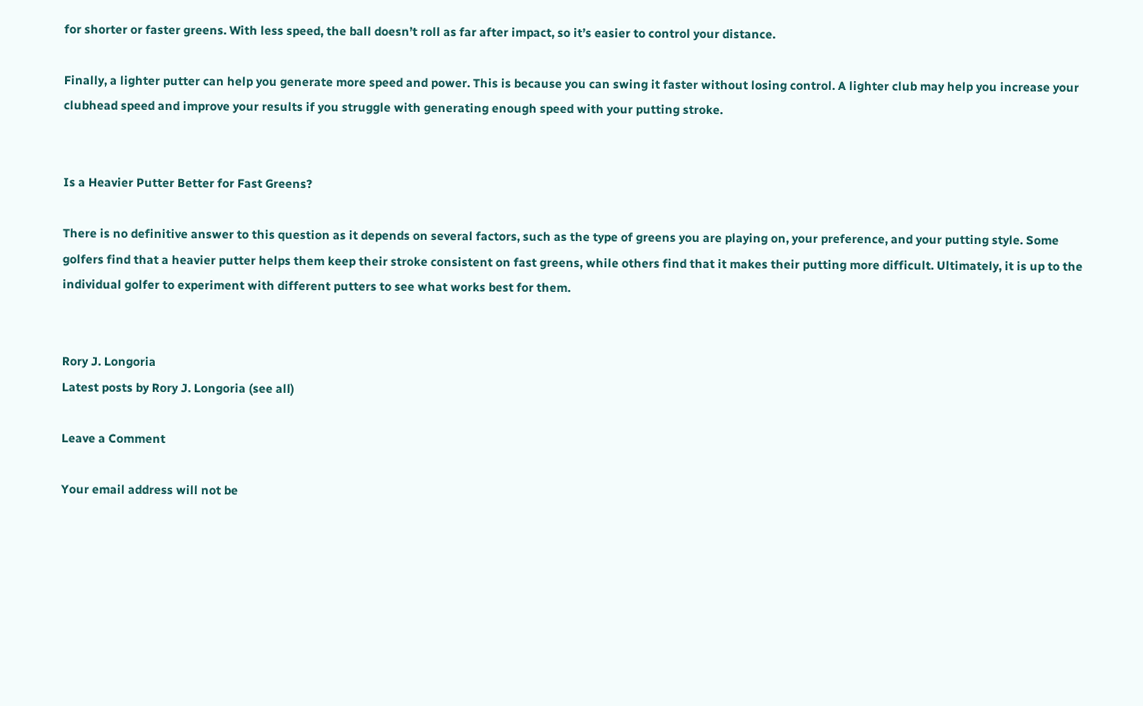for shorter or faster greens. With less speed, the ball doesn’t roll as far after impact, so it’s easier to control your distance.

Finally, a lighter putter can help you generate more speed and power. This is because you can swing it faster without losing control. A lighter club may help you increase your clubhead speed and improve your results if you struggle with generating enough speed with your putting stroke.


Is a Heavier Putter Better for Fast Greens?

There is no definitive answer to this question as it depends on several factors, such as the type of greens you are playing on, your preference, and your putting style. Some golfers find that a heavier putter helps them keep their stroke consistent on fast greens, while others find that it makes their putting more difficult. Ultimately, it is up to the individual golfer to experiment with different putters to see what works best for them.


Rory J. Longoria
Latest posts by Rory J. Longoria (see all)

Leave a Comment

Your email address will not be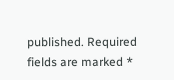published. Required fields are marked *